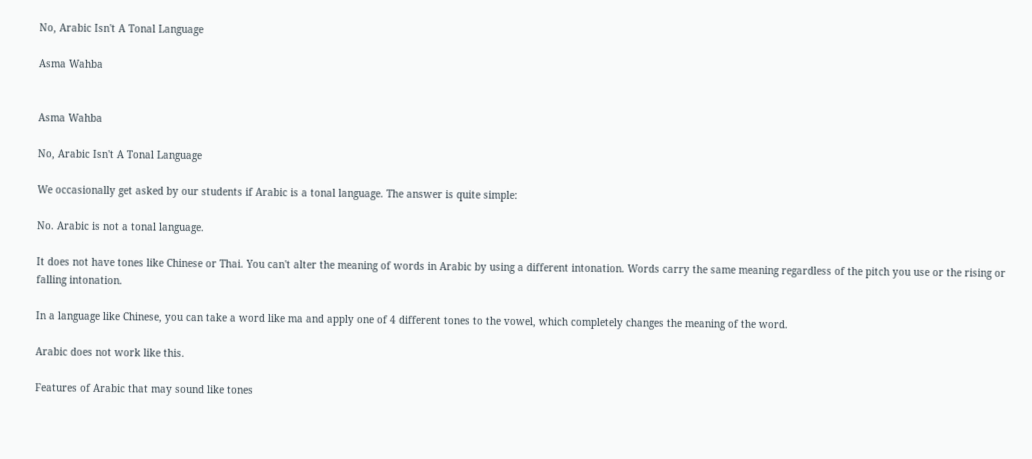No, Arabic Isn't A Tonal Language

Asma Wahba


Asma Wahba

No, Arabic Isn't A Tonal Language

We occasionally get asked by our students if Arabic is a tonal language. The answer is quite simple:

No. Arabic is not a tonal language.

It does not have tones like Chinese or Thai. You can't alter the meaning of words in Arabic by using a different intonation. Words carry the same meaning regardless of the pitch you use or the rising or falling intonation.

In a language like Chinese, you can take a word like ma and apply one of 4 different tones to the vowel, which completely changes the meaning of the word.

Arabic does not work like this.

Features of Arabic that may sound like tones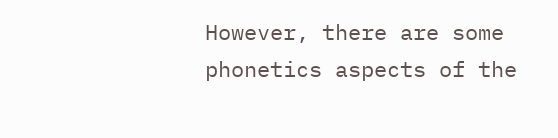However, there are some phonetics aspects of the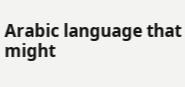Arabic language that might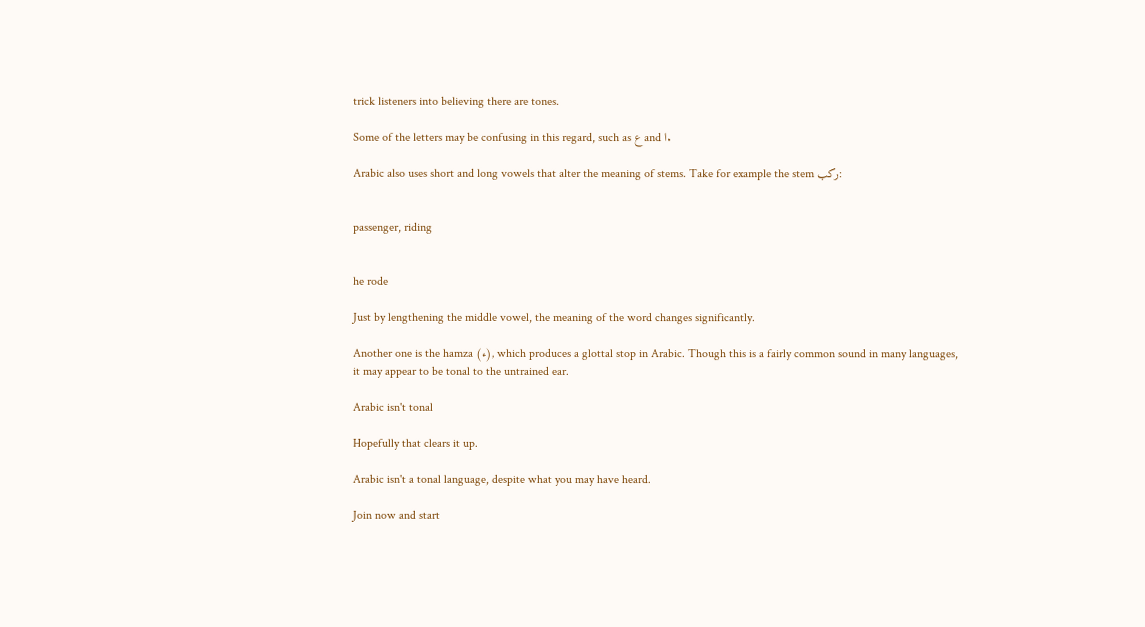trick listeners into believing there are tones.

Some of the letters may be confusing in this regard, such as ع and ا.

Arabic also uses short and long vowels that alter the meaning of stems. Take for example the stem ركب:


passenger, riding


he rode

Just by lengthening the middle vowel, the meaning of the word changes significantly.

Another one is the hamza (ء), which produces a glottal stop in Arabic. Though this is a fairly common sound in many languages, it may appear to be tonal to the untrained ear.

Arabic isn't tonal

Hopefully that clears it up.

Arabic isn't a tonal language, despite what you may have heard.

Join now and start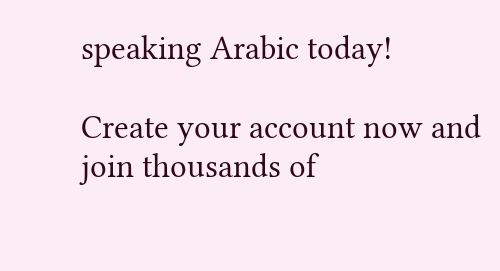speaking Arabic today!

Create your account now and join thousands of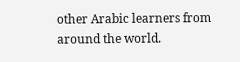other Arabic learners from around the world.